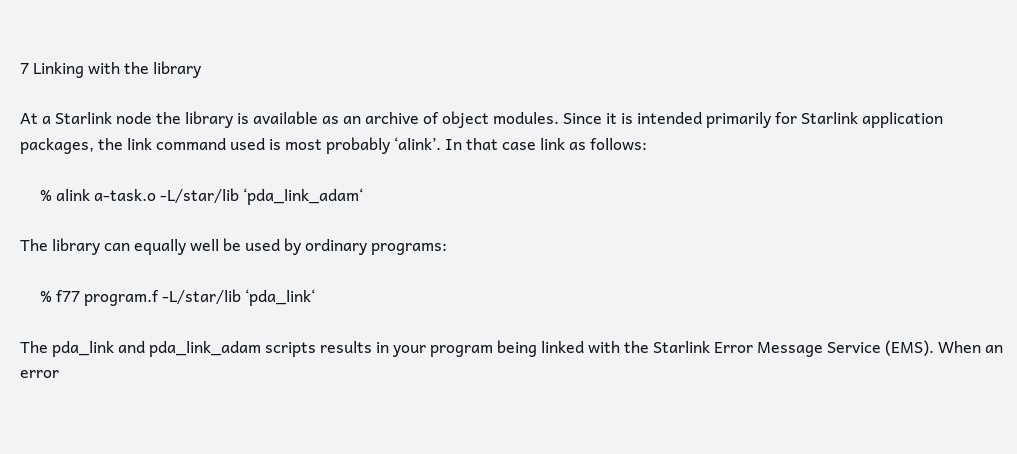7 Linking with the library

At a Starlink node the library is available as an archive of object modules. Since it is intended primarily for Starlink application packages, the link command used is most probably ‘alink’. In that case link as follows:

     % alink a-task.o -L/star/lib ‘pda_link_adam‘

The library can equally well be used by ordinary programs:

     % f77 program.f -L/star/lib ‘pda_link‘

The pda_link and pda_link_adam scripts results in your program being linked with the Starlink Error Message Service (EMS). When an error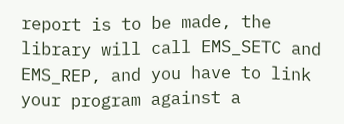report is to be made, the library will call EMS_SETC and EMS_REP, and you have to link your program against a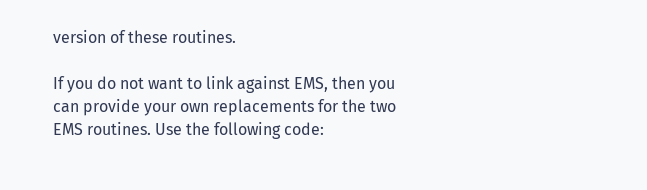version of these routines.

If you do not want to link against EMS, then you can provide your own replacements for the two EMS routines. Use the following code: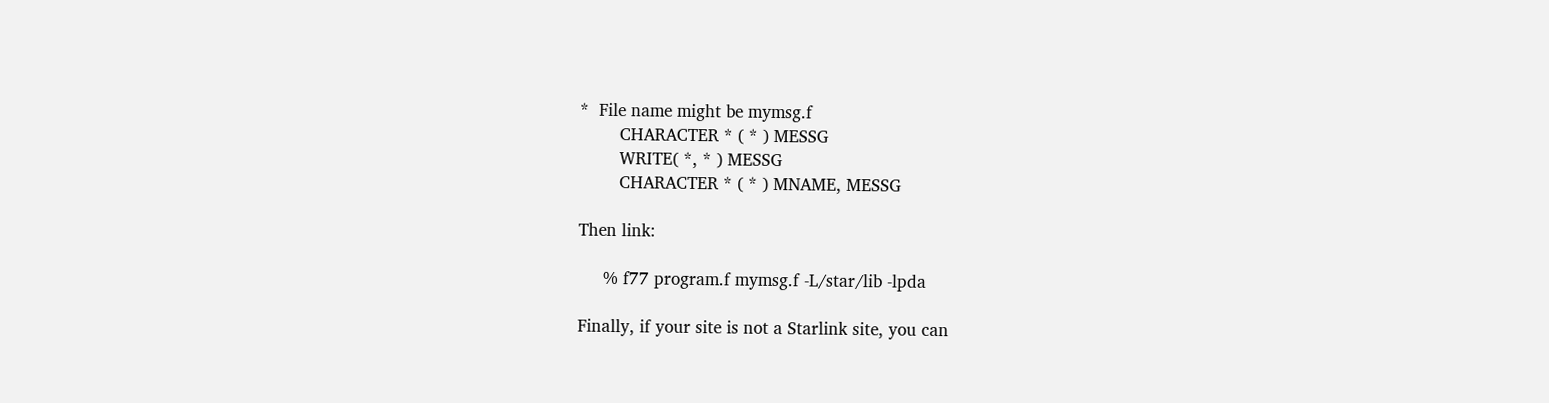*  File name might be mymsg.f
        CHARACTER * ( * ) MESSG
        WRITE( *, * ) MESSG
        CHARACTER * ( * ) MNAME, MESSG

Then link:

     % f77 program.f mymsg.f -L/star/lib -lpda

Finally, if your site is not a Starlink site, you can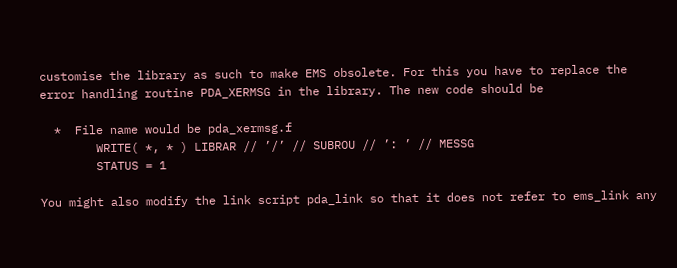customise the library as such to make EMS obsolete. For this you have to replace the error handling routine PDA_XERMSG in the library. The new code should be

  *  File name would be pda_xermsg.f
        WRITE( *, * ) LIBRAR // ’/’ // SUBROU // ’: ’ // MESSG
        STATUS = 1

You might also modify the link script pda_link so that it does not refer to ems_link any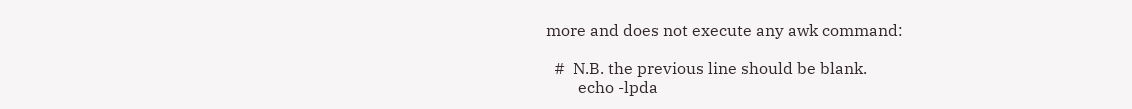more and does not execute any awk command:

  #  N.B. the previous line should be blank.
        echo -lpda